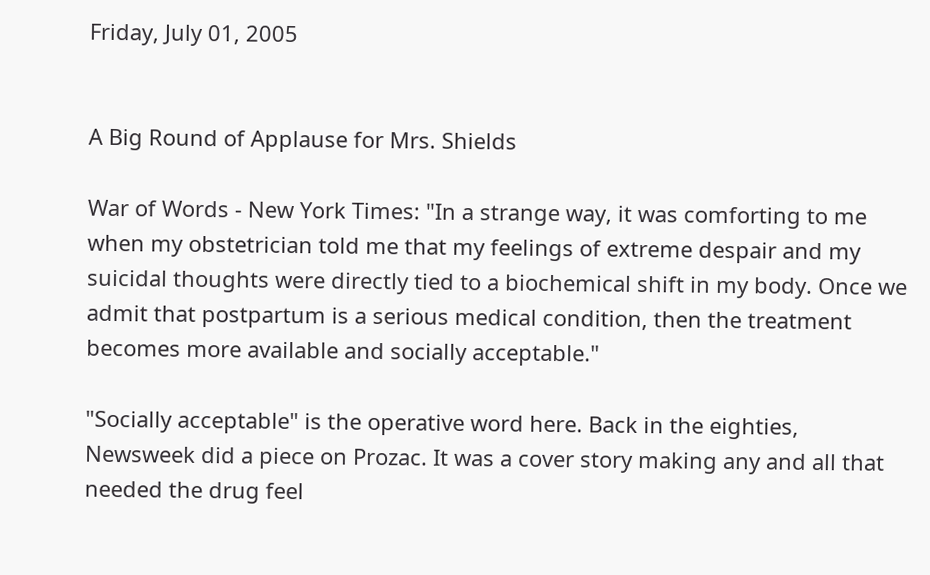Friday, July 01, 2005


A Big Round of Applause for Mrs. Shields

War of Words - New York Times: "In a strange way, it was comforting to me when my obstetrician told me that my feelings of extreme despair and my suicidal thoughts were directly tied to a biochemical shift in my body. Once we admit that postpartum is a serious medical condition, then the treatment becomes more available and socially acceptable."

"Socially acceptable" is the operative word here. Back in the eighties, Newsweek did a piece on Prozac. It was a cover story making any and all that needed the drug feel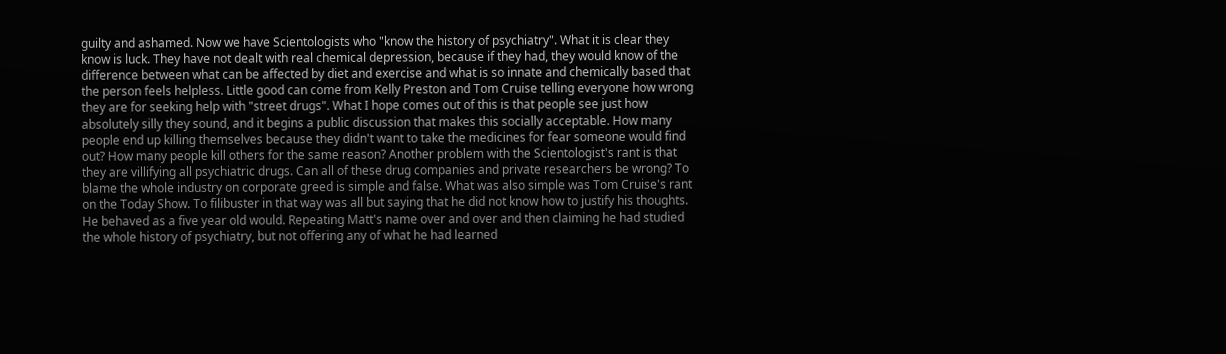guilty and ashamed. Now we have Scientologists who "know the history of psychiatry". What it is clear they know is luck. They have not dealt with real chemical depression, because if they had, they would know of the difference between what can be affected by diet and exercise and what is so innate and chemically based that the person feels helpless. Little good can come from Kelly Preston and Tom Cruise telling everyone how wrong they are for seeking help with "street drugs". What I hope comes out of this is that people see just how absolutely silly they sound, and it begins a public discussion that makes this socially acceptable. How many people end up killing themselves because they didn't want to take the medicines for fear someone would find out? How many people kill others for the same reason? Another problem with the Scientologist's rant is that they are villifying all psychiatric drugs. Can all of these drug companies and private researchers be wrong? To blame the whole industry on corporate greed is simple and false. What was also simple was Tom Cruise's rant on the Today Show. To filibuster in that way was all but saying that he did not know how to justify his thoughts. He behaved as a five year old would. Repeating Matt's name over and over and then claiming he had studied the whole history of psychiatry, but not offering any of what he had learned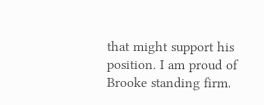that might support his position. I am proud of Brooke standing firm.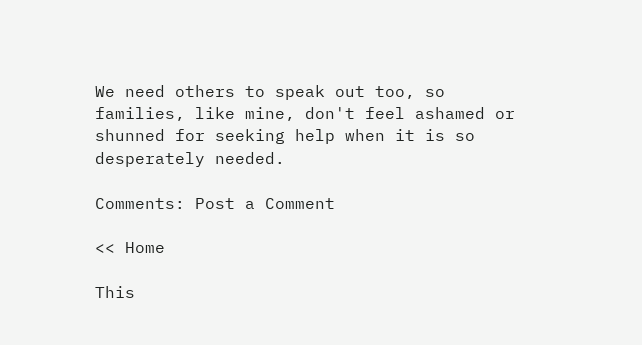We need others to speak out too, so families, like mine, don't feel ashamed or shunned for seeking help when it is so desperately needed.

Comments: Post a Comment

<< Home

This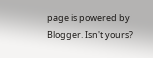page is powered by Blogger. Isn't yours?